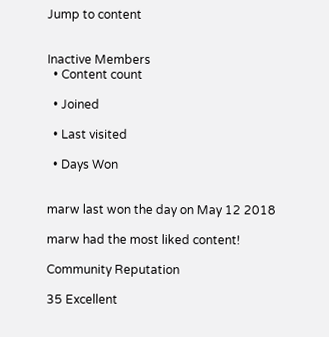Jump to content


Inactive Members
  • Content count

  • Joined

  • Last visited

  • Days Won


marw last won the day on May 12 2018

marw had the most liked content!

Community Reputation

35 Excellent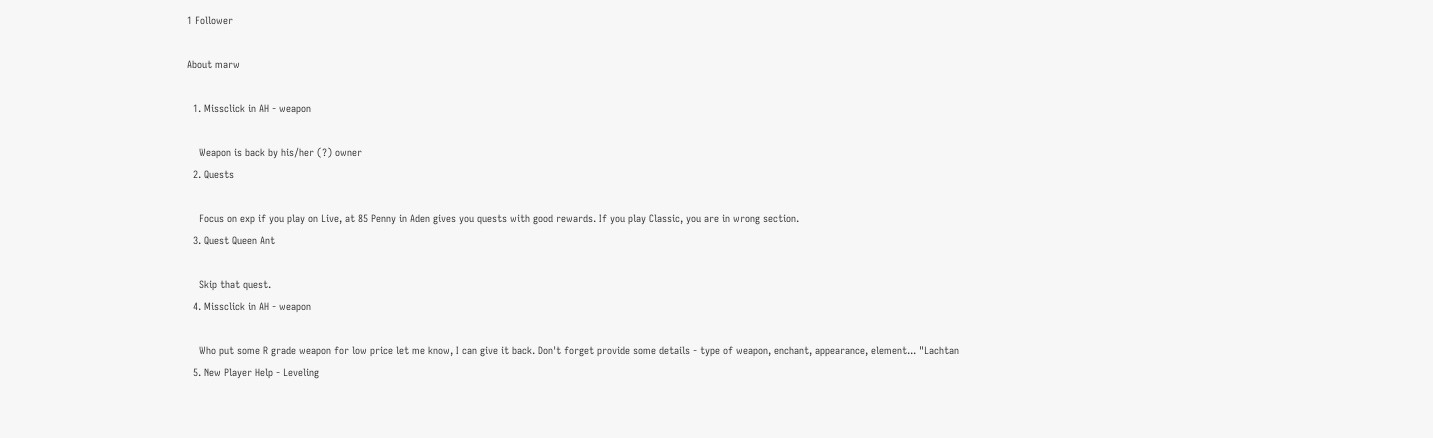1 Follower

About marw

  1. Missclick in AH - weapon

    Weapon is back by his/her (?) owner
  2. Quests

    Focus on exp if you play on Live, at 85 Penny in Aden gives you quests with good rewards. If you play Classic, you are in wrong section.
  3. Quest Queen Ant

    Skip that quest.
  4. Missclick in AH - weapon

    Who put some R grade weapon for low price let me know, I can give it back. Don't forget provide some details - type of weapon, enchant, appearance, element... "Lachtan
  5. New Player Help - Leveling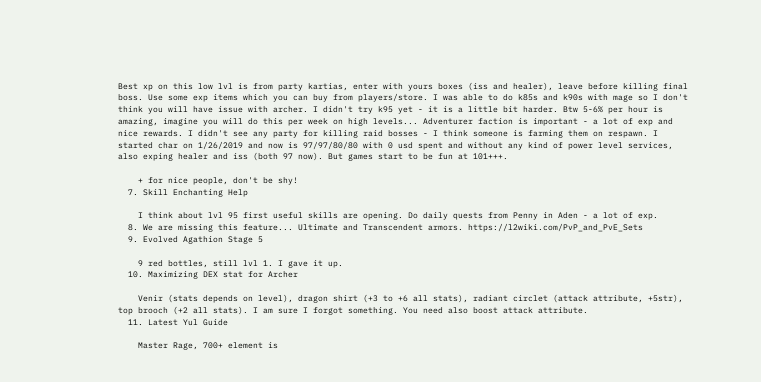Best xp on this low lvl is from party kartias, enter with yours boxes (iss and healer), leave before killing final boss. Use some exp items which you can buy from players/store. I was able to do k85s and k90s with mage so I don't think you will have issue with archer. I didn't try k95 yet - it is a little bit harder. Btw 5-6% per hour is amazing, imagine you will do this per week on high levels... Adventurer faction is important - a lot of exp and nice rewards. I didn't see any party for killing raid bosses - I think someone is farming them on respawn. I started char on 1/26/2019 and now is 97/97/80/80 with 0 usd spent and without any kind of power level services, also exping healer and iss (both 97 now). But games start to be fun at 101+++.

    + for nice people, don't be shy!
  7. Skill Enchanting Help

    I think about lvl 95 first useful skills are opening. Do daily quests from Penny in Aden - a lot of exp.
  8. We are missing this feature... Ultimate and Transcendent armors. https://l2wiki.com/PvP_and_PvE_Sets
  9. Evolved Agathion Stage 5

    9 red bottles, still lvl 1. I gave it up.
  10. Maximizing DEX stat for Archer

    Venir (stats depends on level), dragon shirt (+3 to +6 all stats), radiant circlet (attack attribute, +5str), top brooch (+2 all stats). I am sure I forgot something. You need also boost attack attribute.
  11. Latest Yul Guide

    Master Rage, 700+ element is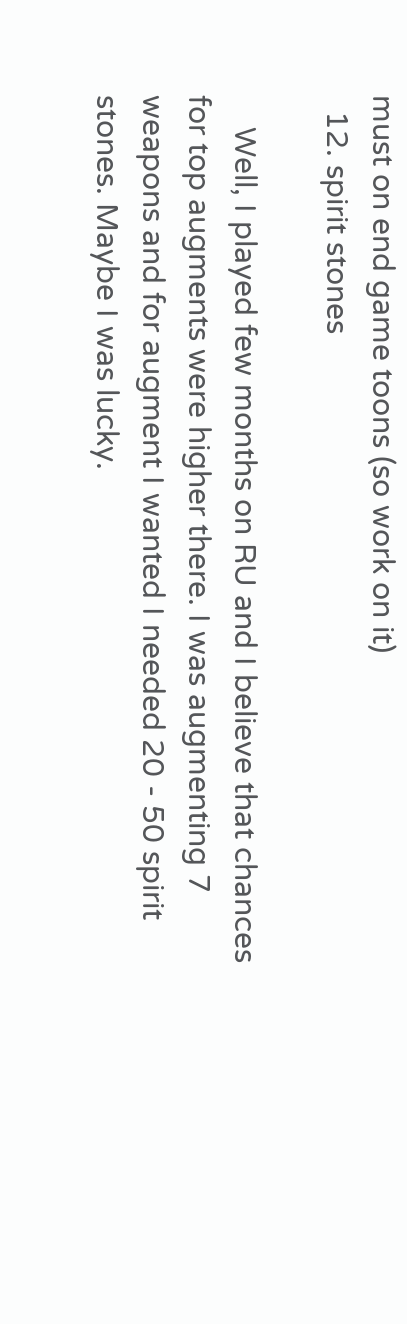must on end game toons (so work on it)
  12. spirit stones

    Well, I played few months on RU and I believe that chances for top augments were higher there. I was augmenting 7 weapons and for augment I wanted I needed 20 - 50 spirit stones. Maybe I was lucky.